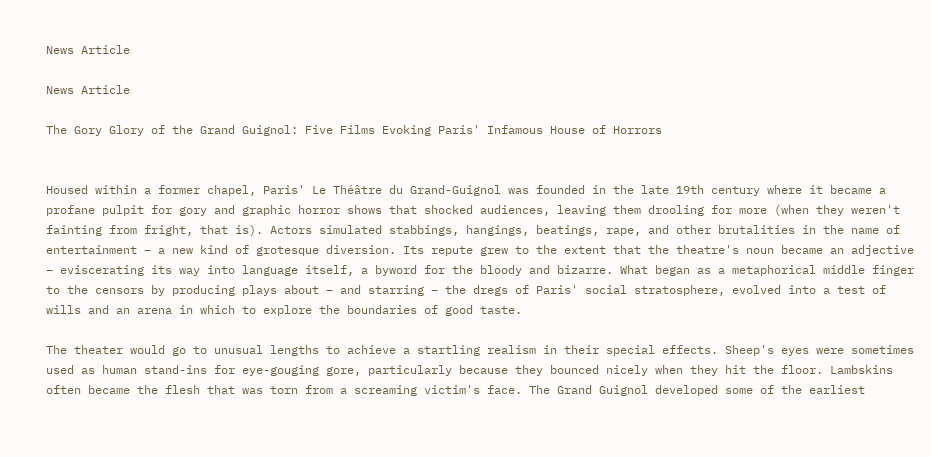News Article

News Article

The Gory Glory of the Grand Guignol: Five Films Evoking Paris' Infamous House of Horrors


Housed within a former chapel, Paris' Le Théâtre du Grand-Guignol was founded in the late 19th century where it became a profane pulpit for gory and graphic horror shows that shocked audiences, leaving them drooling for more (when they weren't fainting from fright, that is). Actors simulated stabbings, hangings, beatings, rape, and other brutalities in the name of entertainment – a new kind of grotesque diversion. Its repute grew to the extent that the theatre's noun became an adjective – eviscerating its way into language itself, a byword for the bloody and bizarre. What began as a metaphorical middle finger to the censors by producing plays about – and starring – the dregs of Paris' social stratosphere, evolved into a test of wills and an arena in which to explore the boundaries of good taste.

The theater would go to unusual lengths to achieve a startling realism in their special effects. Sheep's eyes were sometimes used as human stand-ins for eye-gouging gore, particularly because they bounced nicely when they hit the floor. Lambskins often became the flesh that was torn from a screaming victim's face. The Grand Guignol developed some of the earliest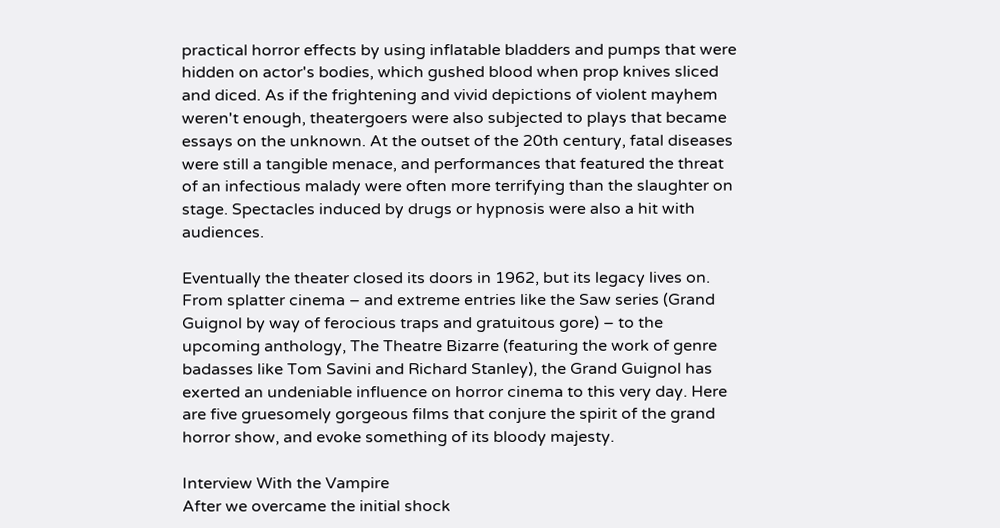practical horror effects by using inflatable bladders and pumps that were hidden on actor's bodies, which gushed blood when prop knives sliced and diced. As if the frightening and vivid depictions of violent mayhem weren't enough, theatergoers were also subjected to plays that became essays on the unknown. At the outset of the 20th century, fatal diseases were still a tangible menace, and performances that featured the threat of an infectious malady were often more terrifying than the slaughter on stage. Spectacles induced by drugs or hypnosis were also a hit with audiences.

Eventually the theater closed its doors in 1962, but its legacy lives on. From splatter cinema – and extreme entries like the Saw series (Grand Guignol by way of ferocious traps and gratuitous gore) – to the upcoming anthology, The Theatre Bizarre (featuring the work of genre badasses like Tom Savini and Richard Stanley), the Grand Guignol has exerted an undeniable influence on horror cinema to this very day. Here are five gruesomely gorgeous films that conjure the spirit of the grand horror show, and evoke something of its bloody majesty.

Interview With the Vampire
After we overcame the initial shock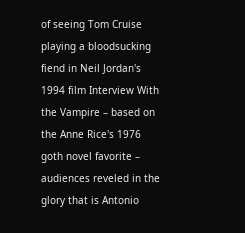of seeing Tom Cruise playing a bloodsucking fiend in Neil Jordan's 1994 film Interview With the Vampire – based on the Anne Rice's 1976 goth novel favorite – audiences reveled in the glory that is Antonio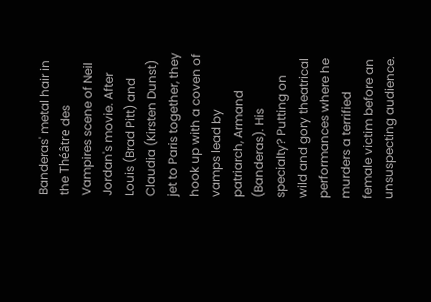Banderas' metal hair in the Théâtre des Vampires scene of Neil Jordan's movie. After Louis (Brad Pitt) and Claudia (Kirsten Dunst) jet to Paris together, they hook up with a coven of vamps lead by patriarch, Armand (Banderas). His specialty? Putting on wild and gory theatrical performances where he murders a terrified female victim before an unsuspecting audience.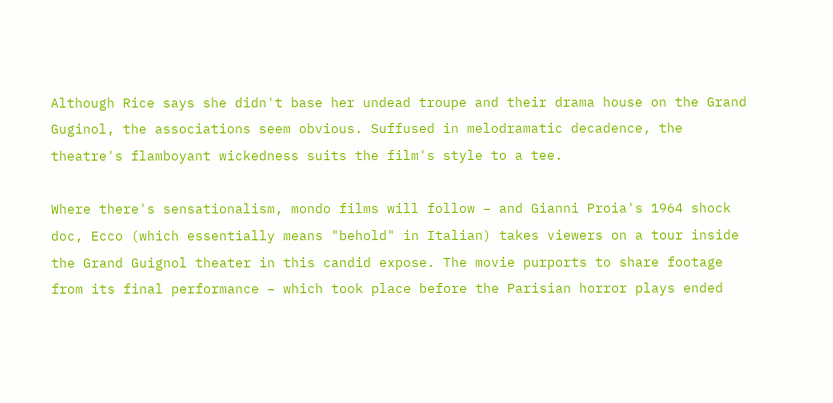Although Rice says she didn't base her undead troupe and their drama house on the Grand Guginol, the associations seem obvious. Suffused in melodramatic decadence, the theatre's flamboyant wickedness suits the film's style to a tee.

Where there's sensationalism, mondo films will follow – and Gianni Proia's 1964 shock doc, Ecco (which essentially means "behold" in Italian) takes viewers on a tour inside the Grand Guignol theater in this candid expose. The movie purports to share footage from its final performance – which took place before the Parisian horror plays ended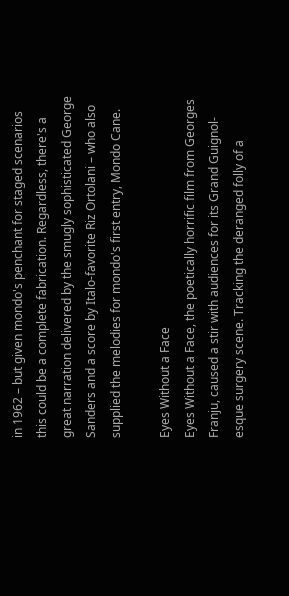in 1962 – but given mondo's penchant for staged scenarios this could be a complete fabrication. Regardless, there's a great narration delivered by the smugly sophisticated George Sanders and a score by Italo-favorite Riz Ortolani – who also supplied the melodies for mondo's first entry, Mondo Cane.

Eyes Without a Face
Eyes Without a Face, the poetically horrific film from Georges Franju, caused a stir with audiences for its Grand Guignol-esque surgery scene. Tracking the deranged folly of a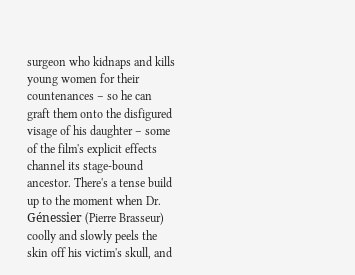surgeon who kidnaps and kills young women for their countenances – so he can graft them onto the disfigured visage of his daughter – some of the film's explicit effects channel its stage-bound ancestor. There's a tense build up to the moment when Dr. Génessier (Pierre Brasseur) coolly and slowly peels the skin off his victim's skull, and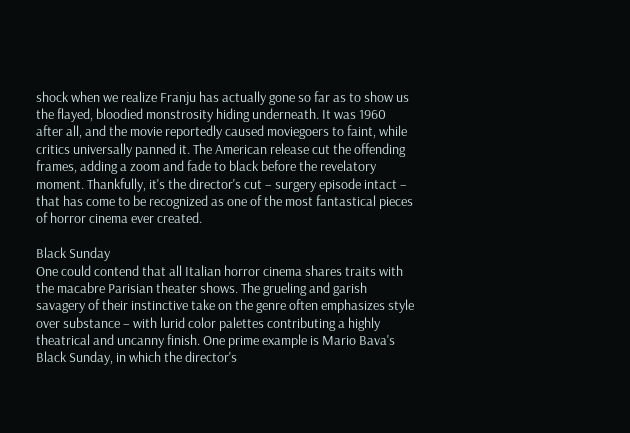shock when we realize Franju has actually gone so far as to show us the flayed, bloodied monstrosity hiding underneath. It was 1960 after all, and the movie reportedly caused moviegoers to faint, while critics universally panned it. The American release cut the offending frames, adding a zoom and fade to black before the revelatory moment. Thankfully, it's the director's cut – surgery episode intact – that has come to be recognized as one of the most fantastical pieces of horror cinema ever created.

Black Sunday
One could contend that all Italian horror cinema shares traits with the macabre Parisian theater shows. The grueling and garish savagery of their instinctive take on the genre often emphasizes style over substance – with lurid color palettes contributing a highly theatrical and uncanny finish. One prime example is Mario Bava's Black Sunday, in which the director's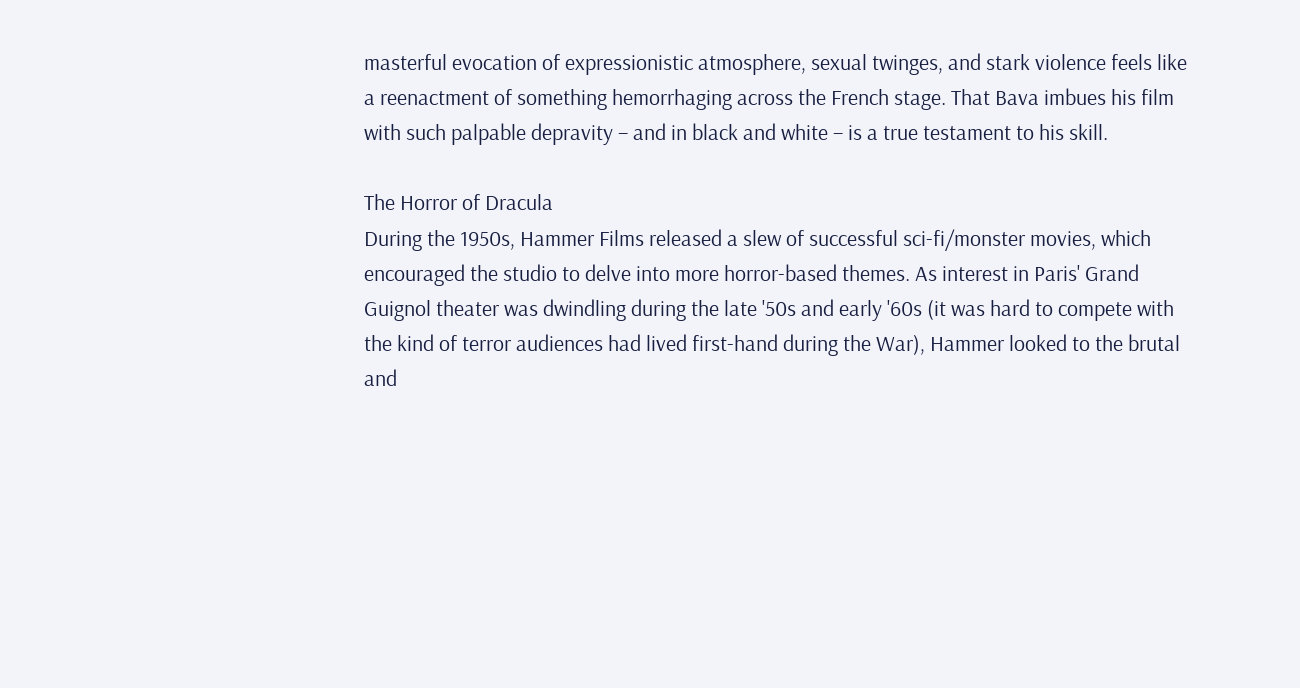masterful evocation of expressionistic atmosphere, sexual twinges, and stark violence feels like a reenactment of something hemorrhaging across the French stage. That Bava imbues his film with such palpable depravity – and in black and white – is a true testament to his skill.

The Horror of Dracula
During the 1950s, Hammer Films released a slew of successful sci-fi/monster movies, which encouraged the studio to delve into more horror-based themes. As interest in Paris' Grand Guignol theater was dwindling during the late '50s and early '60s (it was hard to compete with the kind of terror audiences had lived first-hand during the War), Hammer looked to the brutal and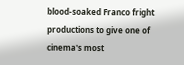blood-soaked Franco fright productions to give one of cinema's most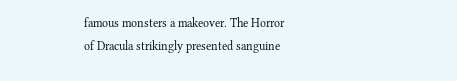famous monsters a makeover. The Horror of Dracula strikingly presented sanguine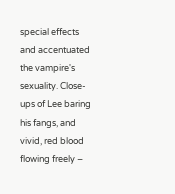special effects and accentuated the vampire's sexuality. Close-ups of Lee baring his fangs, and vivid, red blood flowing freely –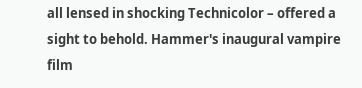all lensed in shocking Technicolor – offered a sight to behold. Hammer's inaugural vampire film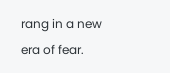rang in a new era of fear.